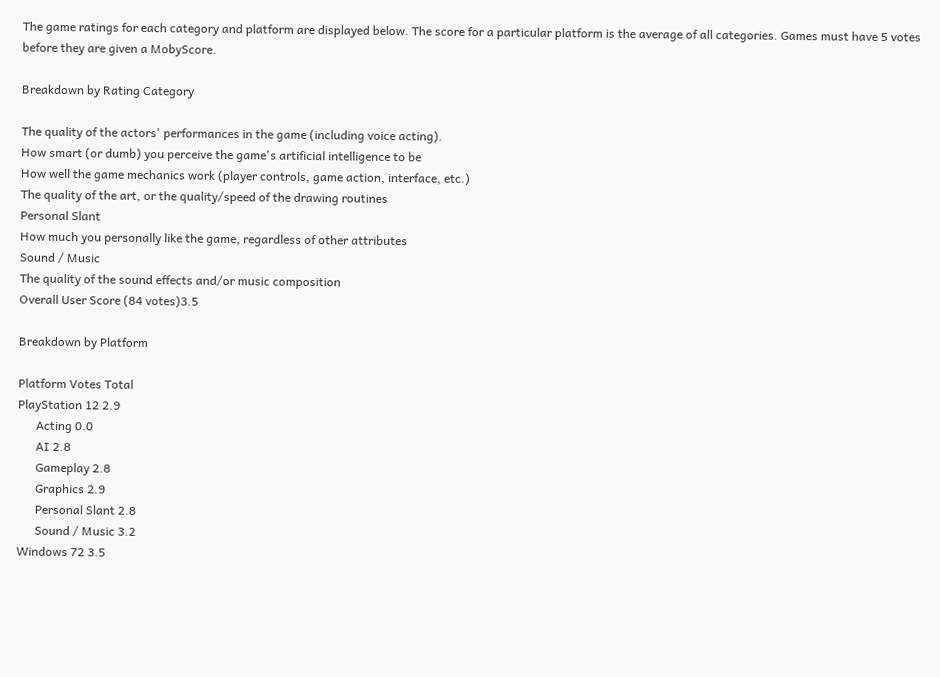The game ratings for each category and platform are displayed below. The score for a particular platform is the average of all categories. Games must have 5 votes before they are given a MobyScore.

Breakdown by Rating Category

The quality of the actors' performances in the game (including voice acting).
How smart (or dumb) you perceive the game's artificial intelligence to be
How well the game mechanics work (player controls, game action, interface, etc.)
The quality of the art, or the quality/speed of the drawing routines
Personal Slant
How much you personally like the game, regardless of other attributes
Sound / Music
The quality of the sound effects and/or music composition
Overall User Score (84 votes)3.5

Breakdown by Platform

Platform Votes Total
PlayStation 12 2.9
      Acting 0.0
      AI 2.8
      Gameplay 2.8
      Graphics 2.9
      Personal Slant 2.8
      Sound / Music 3.2
Windows 72 3.5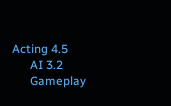Acting 4.5
      AI 3.2
      Gameplay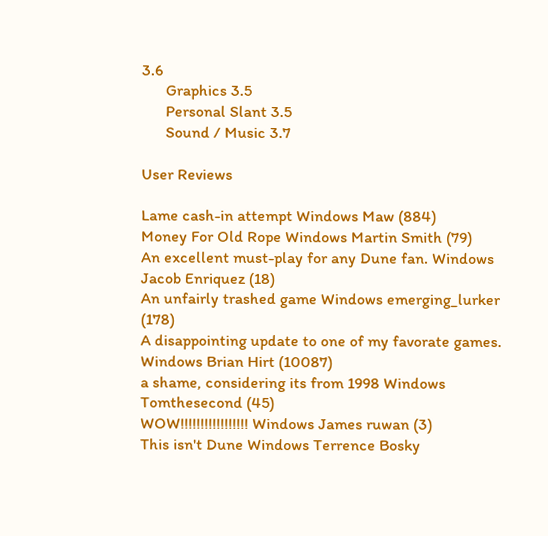3.6
      Graphics 3.5
      Personal Slant 3.5
      Sound / Music 3.7

User Reviews

Lame cash-in attempt Windows Maw (884)
Money For Old Rope Windows Martin Smith (79)
An excellent must-play for any Dune fan. Windows Jacob Enriquez (18)
An unfairly trashed game Windows emerging_lurker (178)
A disappointing update to one of my favorate games. Windows Brian Hirt (10087)
a shame, considering its from 1998 Windows Tomthesecond (45)
WOW!!!!!!!!!!!!!!!!! Windows James ruwan (3)
This isn't Dune Windows Terrence Bosky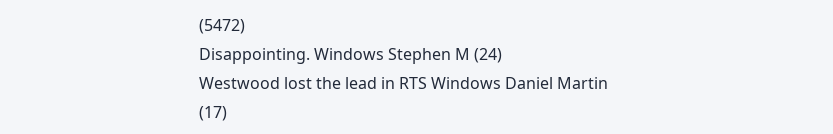(5472)
Disappointing. Windows Stephen M (24)
Westwood lost the lead in RTS Windows Daniel Martin (17)